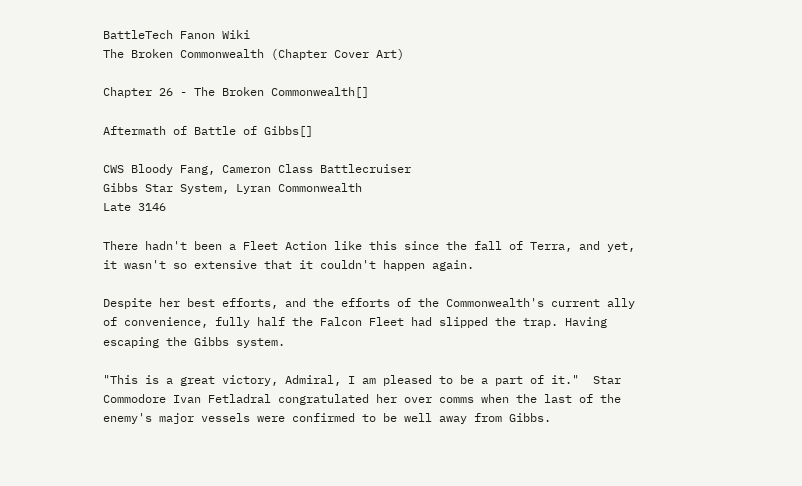BattleTech Fanon Wiki
The Broken Commonwealth (Chapter Cover Art)

Chapter 26 - The Broken Commonwealth[]

Aftermath of Battle of Gibbs[]

CWS Bloody Fang, Cameron Class Battlecruiser
Gibbs Star System, Lyran Commonwealth
Late 3146

There hadn't been a Fleet Action like this since the fall of Terra, and yet, it wasn't so extensive that it couldn't happen again.

Despite her best efforts, and the efforts of the Commonwealth's current ally of convenience, fully half the Falcon Fleet had slipped the trap. Having escaping the Gibbs system.

"This is a great victory, Admiral, I am pleased to be a part of it."  Star Commodore Ivan Fetladral congratulated her over comms when the last of the enemy's major vessels were confirmed to be well away from Gibbs.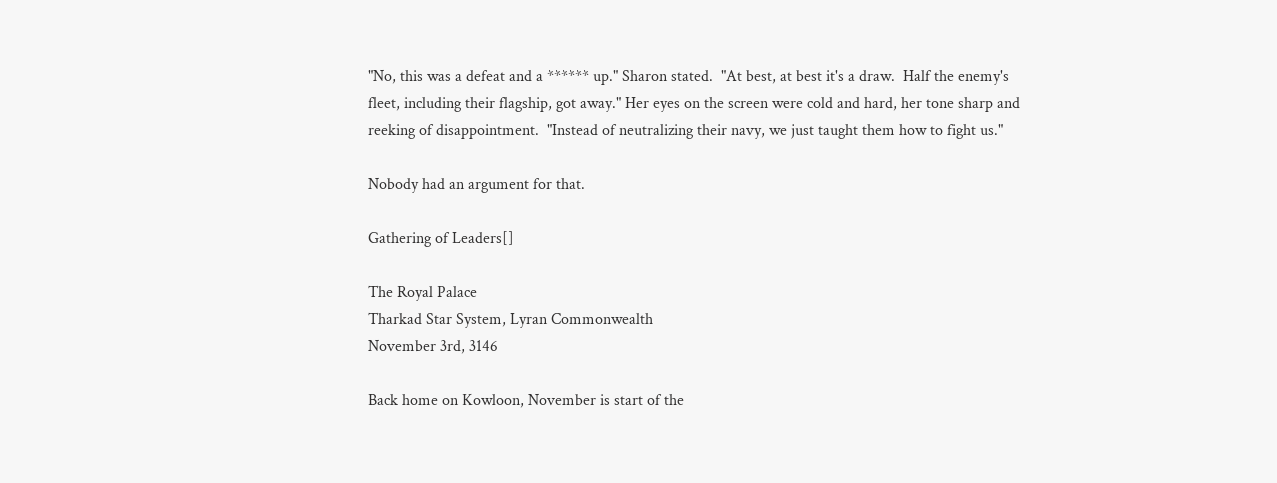"No, this was a defeat and a ****** up." Sharon stated.  "At best, at best it's a draw.  Half the enemy's fleet, including their flagship, got away." Her eyes on the screen were cold and hard, her tone sharp and reeking of disappointment.  "Instead of neutralizing their navy, we just taught them how to fight us."

Nobody had an argument for that.

Gathering of Leaders[]

The Royal Palace
Tharkad Star System, Lyran Commonwealth
November 3rd, 3146

Back home on Kowloon, November is start of the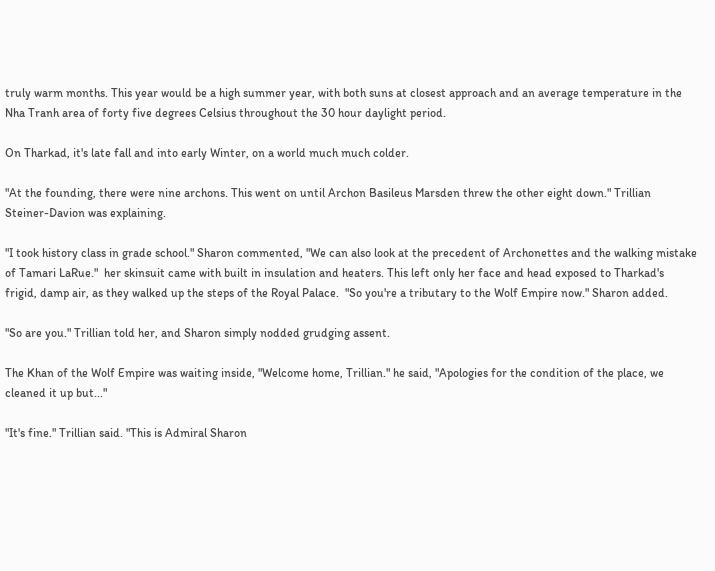truly warm months. This year would be a high summer year, with both suns at closest approach and an average temperature in the Nha Tranh area of forty five degrees Celsius throughout the 30 hour daylight period.

On Tharkad, it's late fall and into early Winter, on a world much much colder.

"At the founding, there were nine archons. This went on until Archon Basileus Marsden threw the other eight down." Trillian Steiner-Davion was explaining.

"I took history class in grade school." Sharon commented, "We can also look at the precedent of Archonettes and the walking mistake of Tamari LaRue."  her skinsuit came with built in insulation and heaters. This left only her face and head exposed to Tharkad's frigid, damp air, as they walked up the steps of the Royal Palace.  "So you're a tributary to the Wolf Empire now." Sharon added.

"So are you." Trillian told her, and Sharon simply nodded grudging assent.

The Khan of the Wolf Empire was waiting inside, "Welcome home, Trillian." he said, "Apologies for the condition of the place, we cleaned it up but..."

"It's fine." Trillian said. "This is Admiral Sharon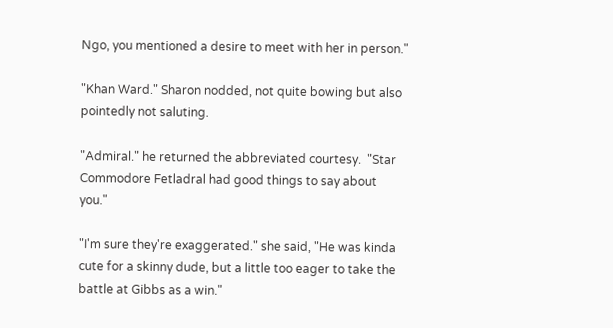Ngo, you mentioned a desire to meet with her in person."

"Khan Ward." Sharon nodded, not quite bowing but also pointedly not saluting.

"Admiral." he returned the abbreviated courtesy.  "Star Commodore Fetladral had good things to say about you."

"I'm sure they're exaggerated." she said, "He was kinda cute for a skinny dude, but a little too eager to take the battle at Gibbs as a win."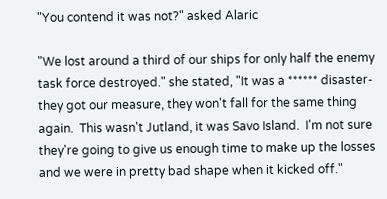"You contend it was not?" asked Alaric

"We lost around a third of our ships for only half the enemy task force destroyed." she stated, "It was a ****** disaster-they got our measure, they won't fall for the same thing again.  This wasn't Jutland, it was Savo Island.  I'm not sure they're going to give us enough time to make up the losses and we were in pretty bad shape when it kicked off."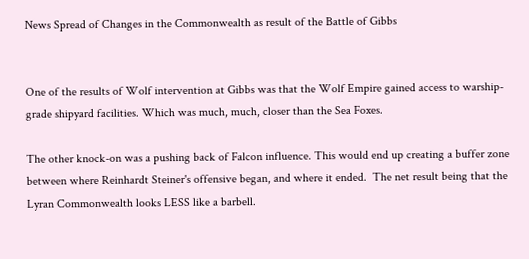News Spread of Changes in the Commonwealth as result of the Battle of Gibbs


One of the results of Wolf intervention at Gibbs was that the Wolf Empire gained access to warship-grade shipyard facilities. Which was much, much, closer than the Sea Foxes.

The other knock-on was a pushing back of Falcon influence. This would end up creating a buffer zone between where Reinhardt Steiner's offensive began, and where it ended.  The net result being that the Lyran Commonwealth looks LESS like a barbell.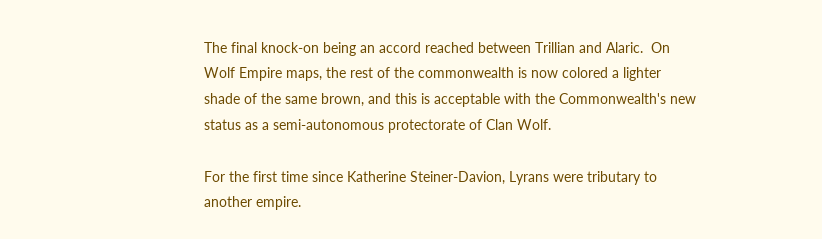The final knock-on being an accord reached between Trillian and Alaric.  On Wolf Empire maps, the rest of the commonwealth is now colored a lighter shade of the same brown, and this is acceptable with the Commonwealth's new status as a semi-autonomous protectorate of Clan Wolf.

For the first time since Katherine Steiner-Davion, Lyrans were tributary to another empire.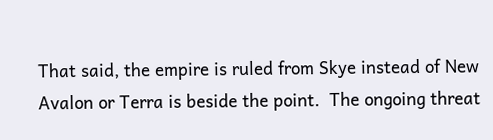That said, the empire is ruled from Skye instead of New Avalon or Terra is beside the point.  The ongoing threat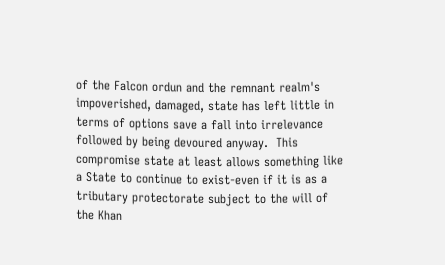of the Falcon ordun and the remnant realm's impoverished, damaged, state has left little in terms of options save a fall into irrelevance followed by being devoured anyway.  This compromise state at least allows something like a State to continue to exist-even if it is as a tributary protectorate subject to the will of the Khan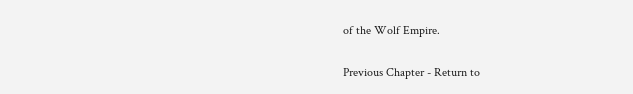of the Wolf Empire.

Previous Chapter - Return to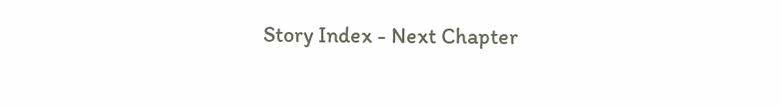Story Index - Next Chapter